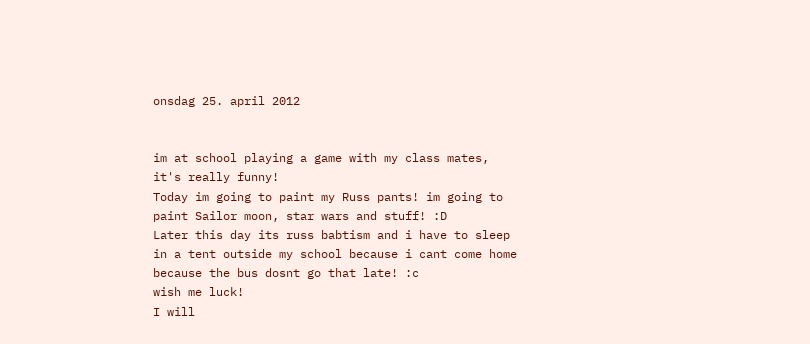onsdag 25. april 2012


im at school playing a game with my class mates, it's really funny!
Today im going to paint my Russ pants! im going to paint Sailor moon, star wars and stuff! :D
Later this day its russ babtism and i have to sleep in a tent outside my school because i cant come home because the bus dosnt go that late! :c
wish me luck!
I will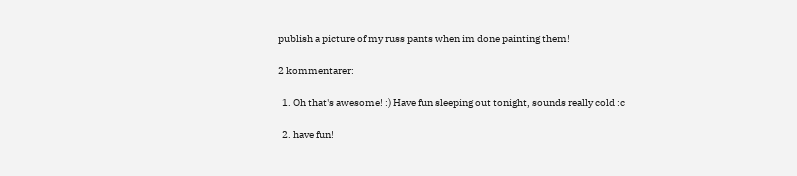publish a picture of my russ pants when im done painting them!

2 kommentarer:

  1. Oh that's awesome! :) Have fun sleeping out tonight, sounds really cold :c

  2. have fun!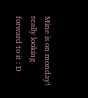Mine is on monday! really looking forward to it : D